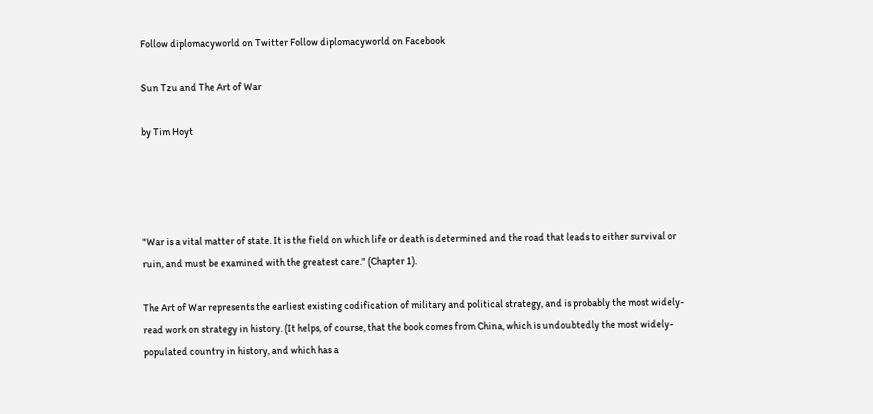Follow diplomacyworld on Twitter Follow diplomacyworld on Facebook

Sun Tzu and The Art of War

by Tim Hoyt




"War is a vital matter of state. It is the field on which life or death is determined and the road that leads to either survival or ruin, and must be examined with the greatest care." (Chapter 1).

The Art of War represents the earliest existing codification of military and political strategy, and is probably the most widely-read work on strategy in history. (It helps, of course, that the book comes from China, which is undoubtedly the most widely-populated country in history, and which has a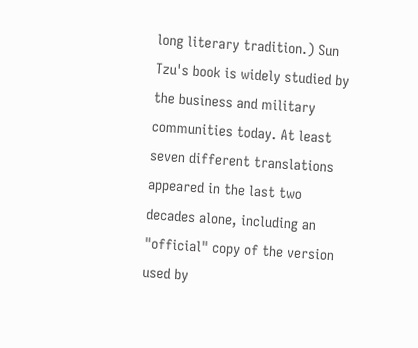long literary tradition.) Sun Tzu's book is widely studied by the business and military communities today. At least seven different translations appeared in the last two decades alone, including an "official" copy of the version used by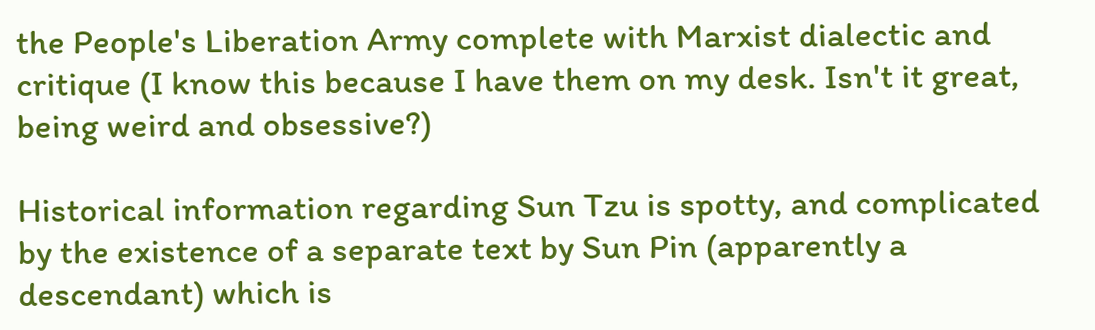the People's Liberation Army complete with Marxist dialectic and critique (I know this because I have them on my desk. Isn't it great, being weird and obsessive?)

Historical information regarding Sun Tzu is spotty, and complicated by the existence of a separate text by Sun Pin (apparently a descendant) which is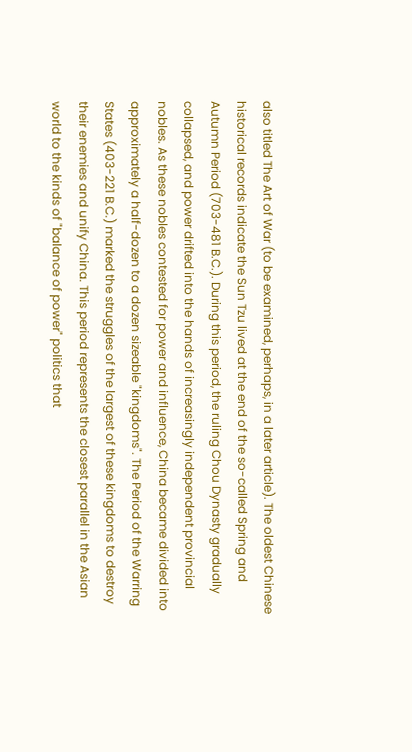also titled The Art of War (to be examined, perhaps, in a later article). The oldest Chinese historical records indicate the Sun Tzu lived at the end of the so-called Spring and Autumn Period (703-481 B.C.). During this period, the ruling Chou Dynasty gradually collapsed, and power drifted into the hands of increasingly independent provincial nobles. As these nobles contested for power and influence, China became divided into approximately a half-dozen to a dozen sizeable "kingdoms". The Period of the Warring States (403-221 B.C.) marked the struggles of the largest of these kingdoms to destroy their enemies and unify China. This period represents the closest parallel in the Asian world to the kinds of "balance of power" politics that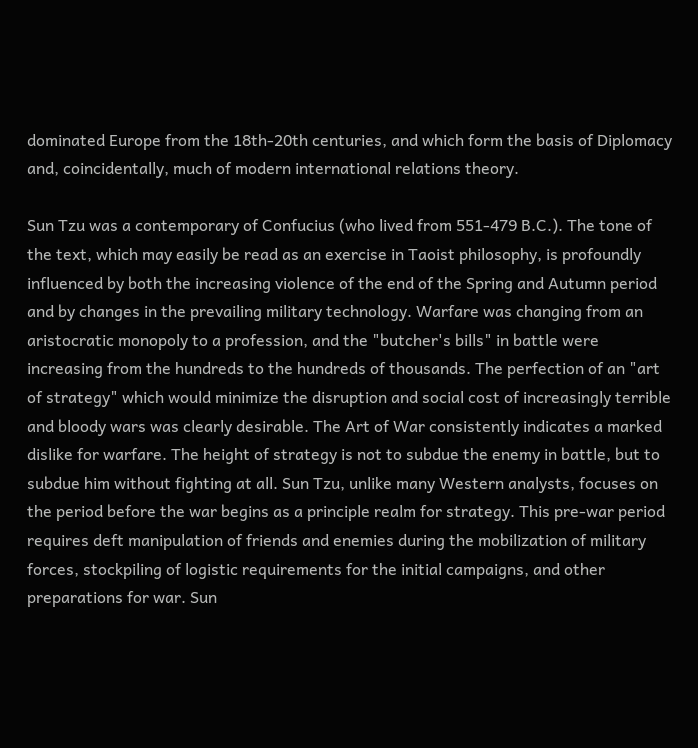dominated Europe from the 18th-20th centuries, and which form the basis of Diplomacy and, coincidentally, much of modern international relations theory.

Sun Tzu was a contemporary of Confucius (who lived from 551-479 B.C.). The tone of the text, which may easily be read as an exercise in Taoist philosophy, is profoundly influenced by both the increasing violence of the end of the Spring and Autumn period and by changes in the prevailing military technology. Warfare was changing from an aristocratic monopoly to a profession, and the "butcher's bills" in battle were increasing from the hundreds to the hundreds of thousands. The perfection of an "art of strategy" which would minimize the disruption and social cost of increasingly terrible and bloody wars was clearly desirable. The Art of War consistently indicates a marked dislike for warfare. The height of strategy is not to subdue the enemy in battle, but to subdue him without fighting at all. Sun Tzu, unlike many Western analysts, focuses on the period before the war begins as a principle realm for strategy. This pre-war period requires deft manipulation of friends and enemies during the mobilization of military forces, stockpiling of logistic requirements for the initial campaigns, and other preparations for war. Sun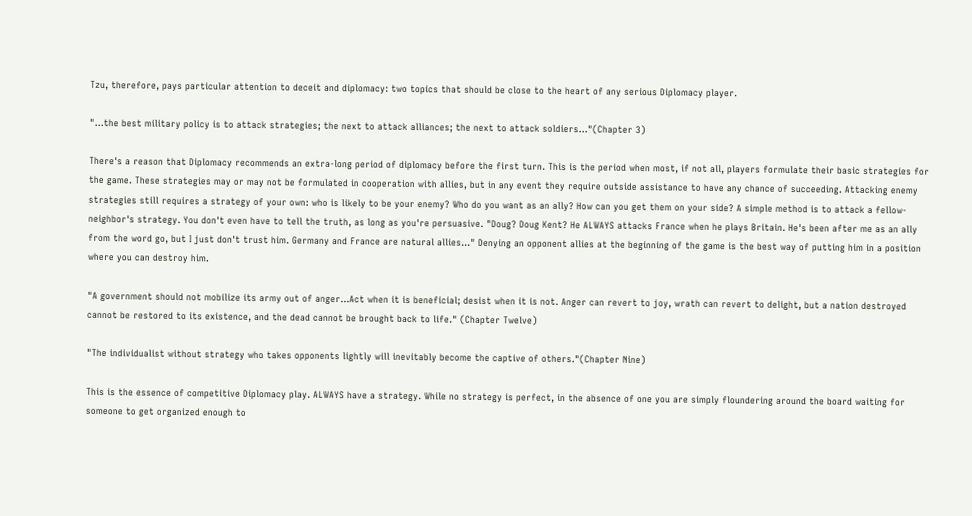Tzu, therefore, pays particular attention to deceit and diplomacy: two topics that should be close to the heart of any serious Diplomacy player.

"...the best military policy is to attack strategies; the next to attack alliances; the next to attack soldiers..."(Chapter 3)

There's a reason that Diplomacy recommends an extra-long period of diplomacy before the first turn. This is the period when most, if not all, players formulate their basic strategies for the game. These strategies may or may not be formulated in cooperation with allies, but in any event they require outside assistance to have any chance of succeeding. Attacking enemy strategies still requires a strategy of your own: who is likely to be your enemy? Who do you want as an ally? How can you get them on your side? A simple method is to attack a fellow-neighbor's strategy. You don't even have to tell the truth, as long as you're persuasive. "Doug? Doug Kent? He ALWAYS attacks France when he plays Britain. He's been after me as an ally from the word go, but I just don't trust him. Germany and France are natural allies..." Denying an opponent allies at the beginning of the game is the best way of putting him in a position where you can destroy him.

"A government should not mobilize its army out of anger...Act when it is beneficial; desist when it is not. Anger can revert to joy, wrath can revert to delight, but a nation destroyed cannot be restored to its existence, and the dead cannot be brought back to life." (Chapter Twelve)

"The individualist without strategy who takes opponents lightly will inevitably become the captive of others."(Chapter Nine)

This is the essence of competitive Diplomacy play. ALWAYS have a strategy. While no strategy is perfect, in the absence of one you are simply floundering around the board waiting for someone to get organized enough to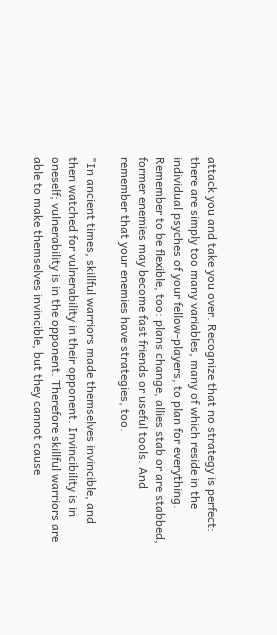attack you and take you over. Recognize that no strategy is perfect: there are simply too many variables, many of which reside in the individual psyches of your fellow-players, to plan for everything. Remember to be flexible, too: plans change, allies stab or are stabbed, former enemies may become fast friends or useful tools. And remember that your enemies have strategies, too.

"In ancient times, skillful warriors made themselves invincible, and then watched for vulnerability in their opponent. Invincibility is in oneself; vulnerability is in the opponent. Therefore skillful warriors are able to make themselves invincible, but they cannot cause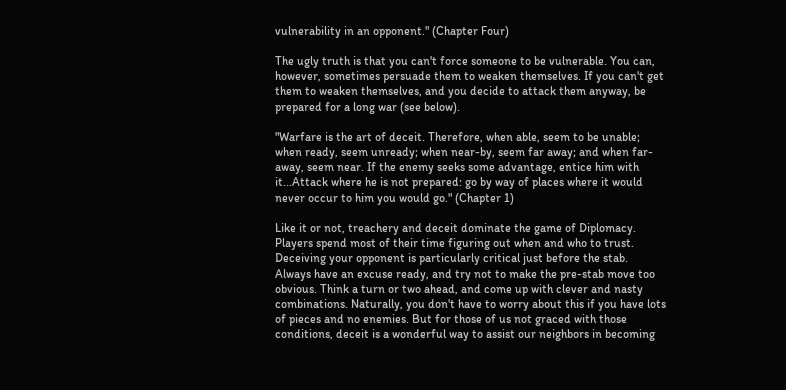vulnerability in an opponent." (Chapter Four)

The ugly truth is that you can't force someone to be vulnerable. You can, however, sometimes persuade them to weaken themselves. If you can't get them to weaken themselves, and you decide to attack them anyway, be prepared for a long war (see below).

"Warfare is the art of deceit. Therefore, when able, seem to be unable; when ready, seem unready; when near-by, seem far away; and when far-away, seem near. If the enemy seeks some advantage, entice him with it...Attack where he is not prepared: go by way of places where it would never occur to him you would go." (Chapter 1)

Like it or not, treachery and deceit dominate the game of Diplomacy. Players spend most of their time figuring out when and who to trust. Deceiving your opponent is particularly critical just before the stab. Always have an excuse ready, and try not to make the pre-stab move too obvious. Think a turn or two ahead, and come up with clever and nasty combinations. Naturally, you don't have to worry about this if you have lots of pieces and no enemies. But for those of us not graced with those conditions, deceit is a wonderful way to assist our neighbors in becoming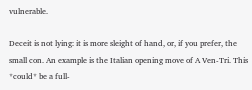vulnerable.

Deceit is not lying: it is more sleight of hand, or, if you prefer, the small con. An example is the Italian opening move of A Ven-Tri. This *could* be a full-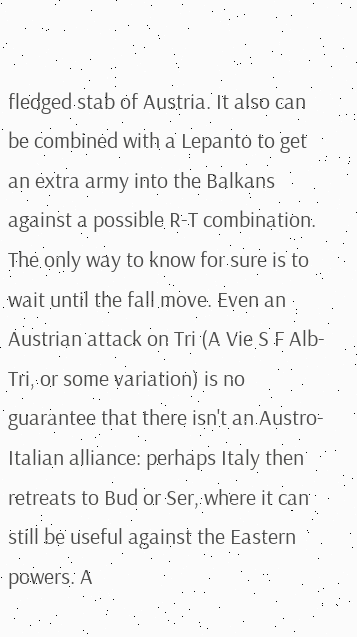fledged stab of Austria. It also can be combined with a Lepanto to get an extra army into the Balkans against a possible R-T combination. The only way to know for sure is to wait until the fall move. Even an Austrian attack on Tri (A Vie S F Alb-Tri, or some variation) is no guarantee that there isn't an Austro-Italian alliance: perhaps Italy then retreats to Bud or Ser, where it can still be useful against the Eastern powers. A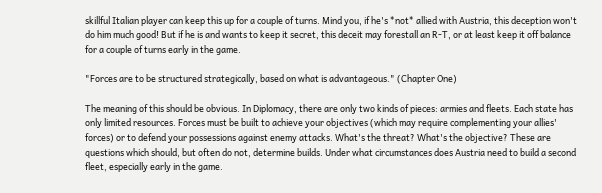skillful Italian player can keep this up for a couple of turns. Mind you, if he's *not* allied with Austria, this deception won't do him much good! But if he is and wants to keep it secret, this deceit may forestall an R-T, or at least keep it off balance for a couple of turns early in the game.

"Forces are to be structured strategically, based on what is advantageous." (Chapter One)

The meaning of this should be obvious. In Diplomacy, there are only two kinds of pieces: armies and fleets. Each state has only limited resources. Forces must be built to achieve your objectives (which may require complementing your allies' forces) or to defend your possessions against enemy attacks. What's the threat? What's the objective? These are questions which should, but often do not, determine builds. Under what circumstances does Austria need to build a second fleet, especially early in the game.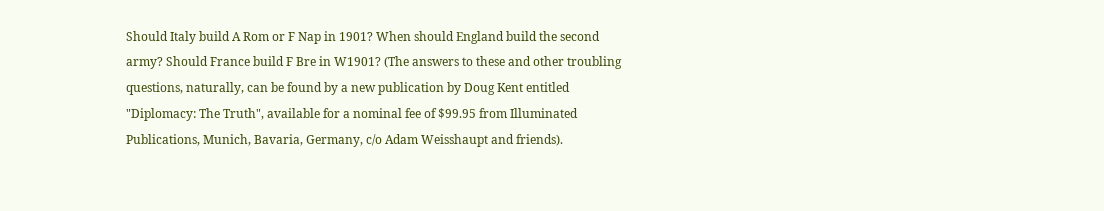Should Italy build A Rom or F Nap in 1901? When should England build the second army? Should France build F Bre in W1901? (The answers to these and other troubling questions, naturally, can be found by a new publication by Doug Kent entitled "Diplomacy: The Truth", available for a nominal fee of $99.95 from Illuminated Publications, Munich, Bavaria, Germany, c/o Adam Weisshaupt and friends).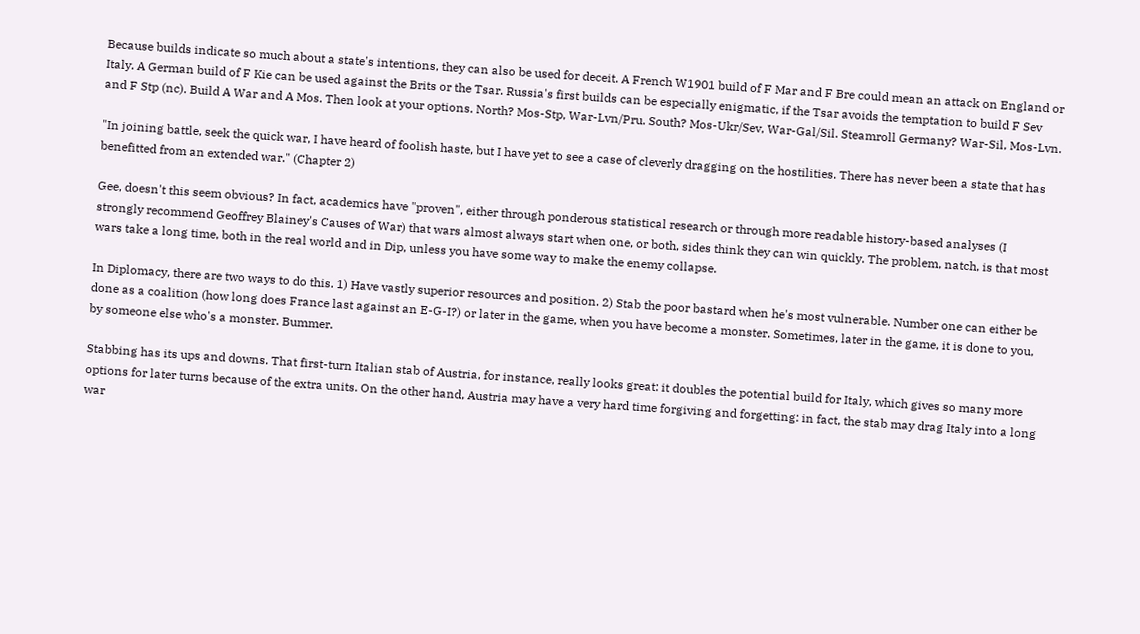Because builds indicate so much about a state's intentions, they can also be used for deceit. A French W1901 build of F Mar and F Bre could mean an attack on England or Italy. A German build of F Kie can be used against the Brits or the Tsar. Russia's first builds can be especially enigmatic, if the Tsar avoids the temptation to build F Sev and F Stp (nc). Build A War and A Mos. Then look at your options. North? Mos-Stp, War-Lvn/Pru. South? Mos-Ukr/Sev, War-Gal/Sil. Steamroll Germany? War-Sil, Mos-Lvn.

"In joining battle, seek the quick war, I have heard of foolish haste, but I have yet to see a case of cleverly dragging on the hostilities. There has never been a state that has benefitted from an extended war." (Chapter 2)

Gee, doesn't this seem obvious? In fact, academics have "proven", either through ponderous statistical research or through more readable history-based analyses (I strongly recommend Geoffrey Blainey's Causes of War) that wars almost always start when one, or both, sides think they can win quickly. The problem, natch, is that most wars take a long time, both in the real world and in Dip, unless you have some way to make the enemy collapse.

In Diplomacy, there are two ways to do this. 1) Have vastly superior resources and position. 2) Stab the poor bastard when he's most vulnerable. Number one can either be done as a coalition (how long does France last against an E-G-I?) or later in the game, when you have become a monster. Sometimes, later in the game, it is done to you, by someone else who's a monster. Bummer.

Stabbing has its ups and downs. That first-turn Italian stab of Austria, for instance, really looks great: it doubles the potential build for Italy, which gives so many more options for later turns because of the extra units. On the other hand, Austria may have a very hard time forgiving and forgetting: in fact, the stab may drag Italy into a long war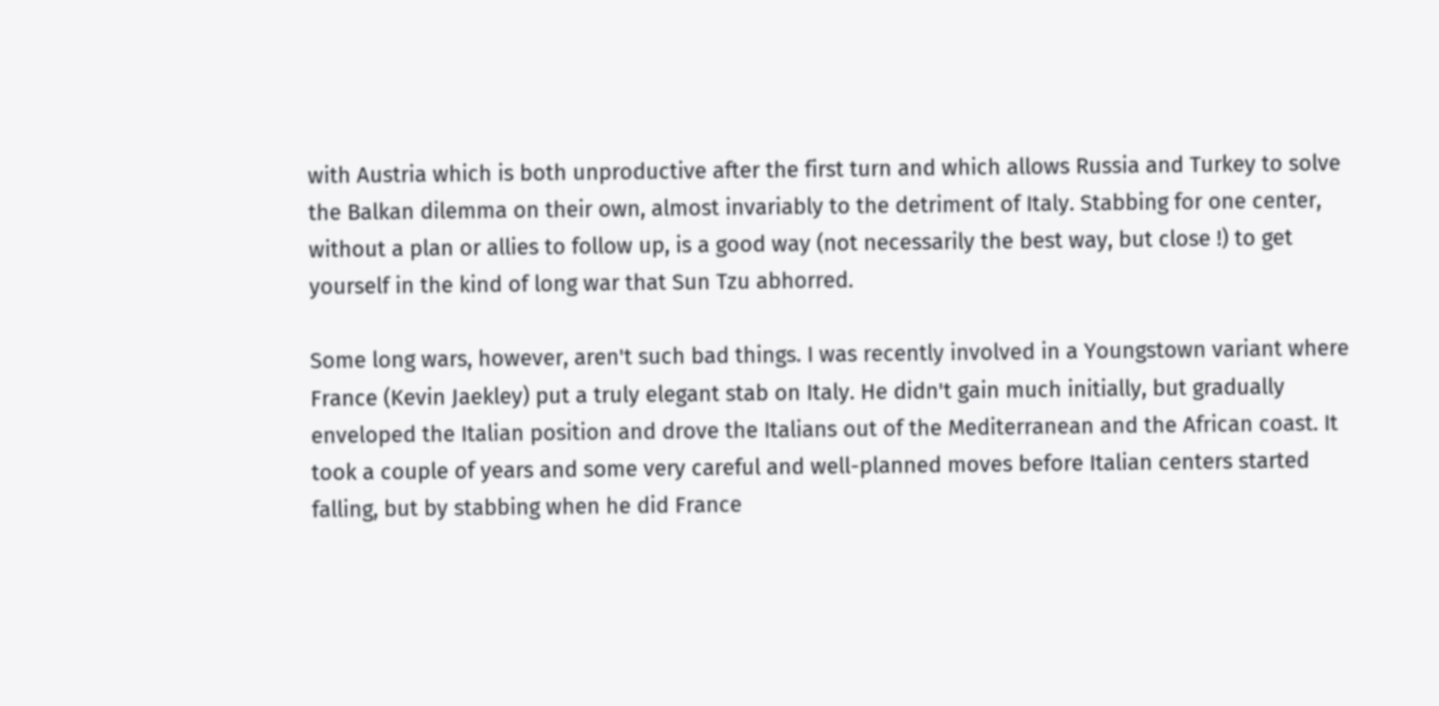with Austria which is both unproductive after the first turn and which allows Russia and Turkey to solve the Balkan dilemma on their own, almost invariably to the detriment of Italy. Stabbing for one center, without a plan or allies to follow up, is a good way (not necessarily the best way, but close !) to get yourself in the kind of long war that Sun Tzu abhorred.

Some long wars, however, aren't such bad things. I was recently involved in a Youngstown variant where France (Kevin Jaekley) put a truly elegant stab on Italy. He didn't gain much initially, but gradually enveloped the Italian position and drove the Italians out of the Mediterranean and the African coast. It took a couple of years and some very careful and well-planned moves before Italian centers started falling, but by stabbing when he did France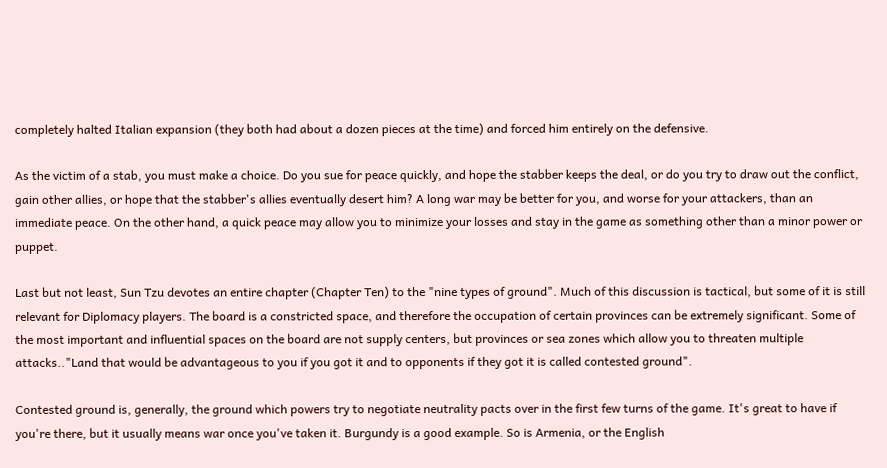completely halted Italian expansion (they both had about a dozen pieces at the time) and forced him entirely on the defensive.

As the victim of a stab, you must make a choice. Do you sue for peace quickly, and hope the stabber keeps the deal, or do you try to draw out the conflict, gain other allies, or hope that the stabber's allies eventually desert him? A long war may be better for you, and worse for your attackers, than an immediate peace. On the other hand, a quick peace may allow you to minimize your losses and stay in the game as something other than a minor power or puppet.

Last but not least, Sun Tzu devotes an entire chapter (Chapter Ten) to the "nine types of ground". Much of this discussion is tactical, but some of it is still relevant for Diplomacy players. The board is a constricted space, and therefore the occupation of certain provinces can be extremely significant. Some of the most important and influential spaces on the board are not supply centers, but provinces or sea zones which allow you to threaten multiple attacks.."Land that would be advantageous to you if you got it and to opponents if they got it is called contested ground".

Contested ground is, generally, the ground which powers try to negotiate neutrality pacts over in the first few turns of the game. It's great to have if you're there, but it usually means war once you've taken it. Burgundy is a good example. So is Armenia, or the English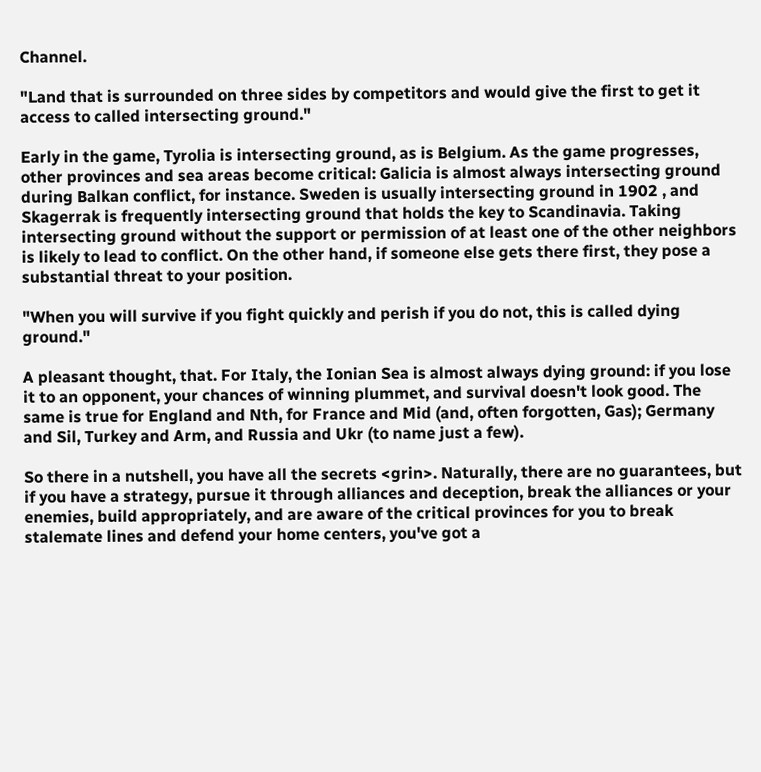Channel.

"Land that is surrounded on three sides by competitors and would give the first to get it access to called intersecting ground."

Early in the game, Tyrolia is intersecting ground, as is Belgium. As the game progresses, other provinces and sea areas become critical: Galicia is almost always intersecting ground during Balkan conflict, for instance. Sweden is usually intersecting ground in 1902 , and Skagerrak is frequently intersecting ground that holds the key to Scandinavia. Taking intersecting ground without the support or permission of at least one of the other neighbors is likely to lead to conflict. On the other hand, if someone else gets there first, they pose a substantial threat to your position.

"When you will survive if you fight quickly and perish if you do not, this is called dying ground."

A pleasant thought, that. For Italy, the Ionian Sea is almost always dying ground: if you lose it to an opponent, your chances of winning plummet, and survival doesn't look good. The same is true for England and Nth, for France and Mid (and, often forgotten, Gas); Germany and Sil, Turkey and Arm, and Russia and Ukr (to name just a few).

So there in a nutshell, you have all the secrets <grin>. Naturally, there are no guarantees, but if you have a strategy, pursue it through alliances and deception, break the alliances or your enemies, build appropriately, and are aware of the critical provinces for you to break stalemate lines and defend your home centers, you've got a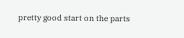pretty good start on the parts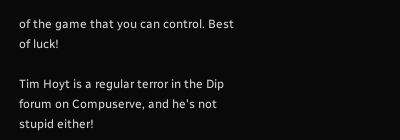of the game that you can control. Best of luck!

Tim Hoyt is a regular terror in the Dip forum on Compuserve, and he's not stupid either!